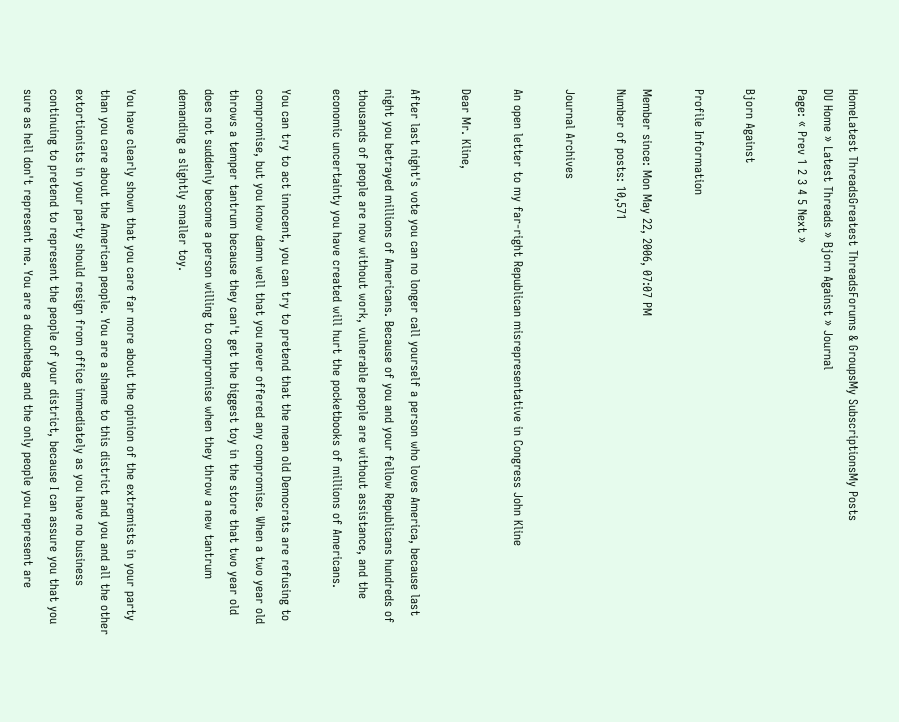HomeLatest ThreadsGreatest ThreadsForums & GroupsMy SubscriptionsMy Posts
DU Home » Latest Threads » Bjorn Against » Journal
Page: « Prev 1 2 3 4 5 Next »

Bjorn Against

Profile Information

Member since: Mon May 22, 2006, 07:07 PM
Number of posts: 10,571

Journal Archives

An open letter to my far-right Republican misrepresentative in Congress John Kline

Dear Mr. Kline,

After last night's vote you can no longer call yourself a person who loves America, because last night you betrayed millions of Americans. Because of you and your fellow Republicans hundreds of thousands of people are now without work, vulnerable people are without assistance, and the economic uncertainty you have created will hurt the pocketbooks of millions of Americans.

You can try to act innocent, you can try to pretend that the mean old Democrats are refusing to compromise, but you know damn well that you never offered any compromise. When a two year old throws a temper tantrum because they can't get the biggest toy in the store that two year old does not suddenly become a person willing to compromise when they throw a new tantrum demanding a slightly smaller toy.

You have clearly shown that you care far more about the opinion of the extremists in your party than you care about the American people. You are a shame to this district and you and all the other extortionists in your party should resign from office immediately as you have no business continuing to pretend to represent the people of your district, because I can assure you that you sure as hell don't represent me. You are a douchebag and the only people you represent are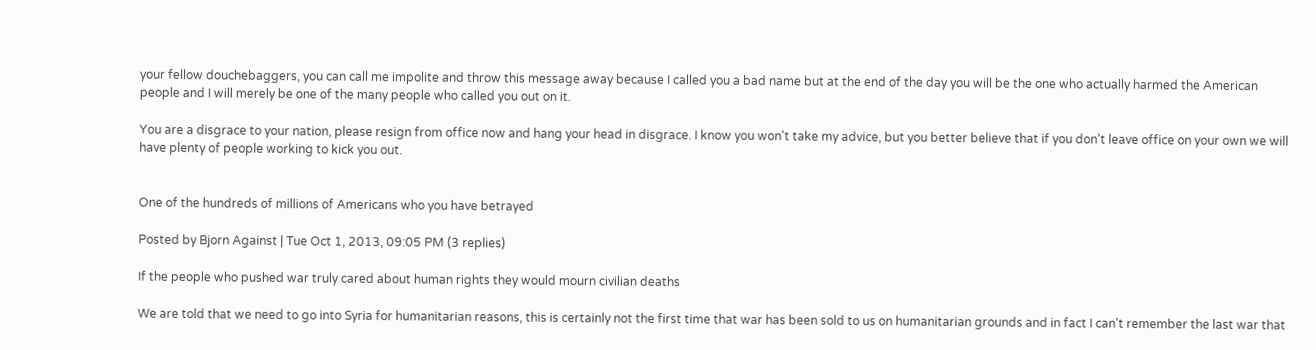your fellow douchebaggers, you can call me impolite and throw this message away because I called you a bad name but at the end of the day you will be the one who actually harmed the American people and I will merely be one of the many people who called you out on it.

You are a disgrace to your nation, please resign from office now and hang your head in disgrace. I know you won't take my advice, but you better believe that if you don't leave office on your own we will have plenty of people working to kick you out.


One of the hundreds of millions of Americans who you have betrayed

Posted by Bjorn Against | Tue Oct 1, 2013, 09:05 PM (3 replies)

If the people who pushed war truly cared about human rights they would mourn civilian deaths

We are told that we need to go into Syria for humanitarian reasons, this is certainly not the first time that war has been sold to us on humanitarian grounds and in fact I can't remember the last war that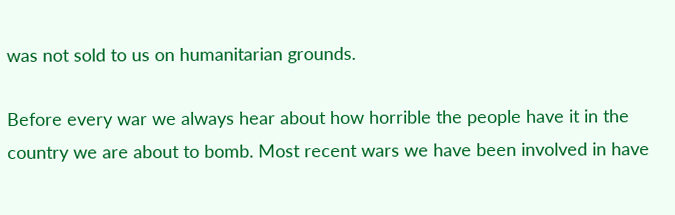was not sold to us on humanitarian grounds.

Before every war we always hear about how horrible the people have it in the country we are about to bomb. Most recent wars we have been involved in have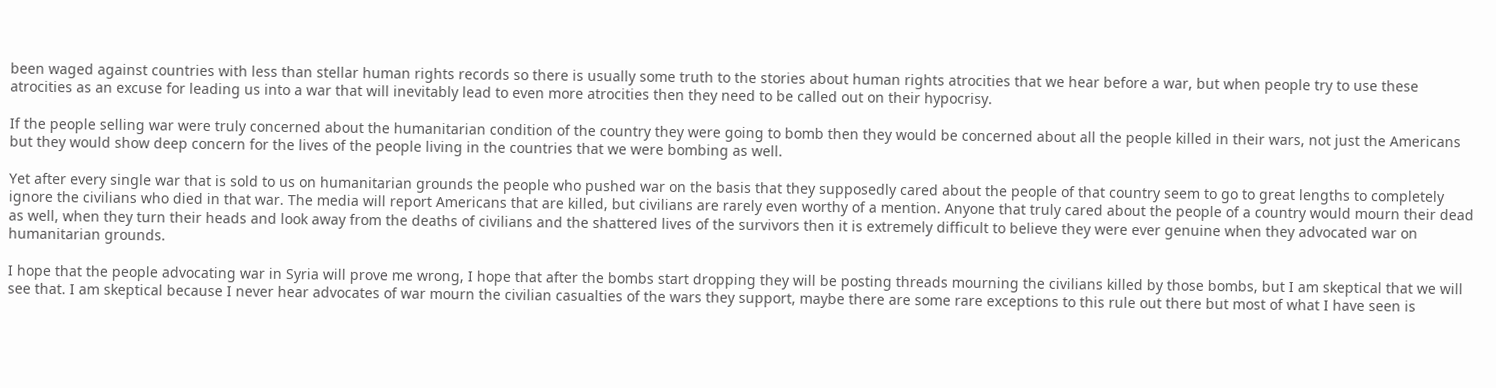been waged against countries with less than stellar human rights records so there is usually some truth to the stories about human rights atrocities that we hear before a war, but when people try to use these atrocities as an excuse for leading us into a war that will inevitably lead to even more atrocities then they need to be called out on their hypocrisy.

If the people selling war were truly concerned about the humanitarian condition of the country they were going to bomb then they would be concerned about all the people killed in their wars, not just the Americans but they would show deep concern for the lives of the people living in the countries that we were bombing as well.

Yet after every single war that is sold to us on humanitarian grounds the people who pushed war on the basis that they supposedly cared about the people of that country seem to go to great lengths to completely ignore the civilians who died in that war. The media will report Americans that are killed, but civilians are rarely even worthy of a mention. Anyone that truly cared about the people of a country would mourn their dead as well, when they turn their heads and look away from the deaths of civilians and the shattered lives of the survivors then it is extremely difficult to believe they were ever genuine when they advocated war on humanitarian grounds.

I hope that the people advocating war in Syria will prove me wrong, I hope that after the bombs start dropping they will be posting threads mourning the civilians killed by those bombs, but I am skeptical that we will see that. I am skeptical because I never hear advocates of war mourn the civilian casualties of the wars they support, maybe there are some rare exceptions to this rule out there but most of what I have seen is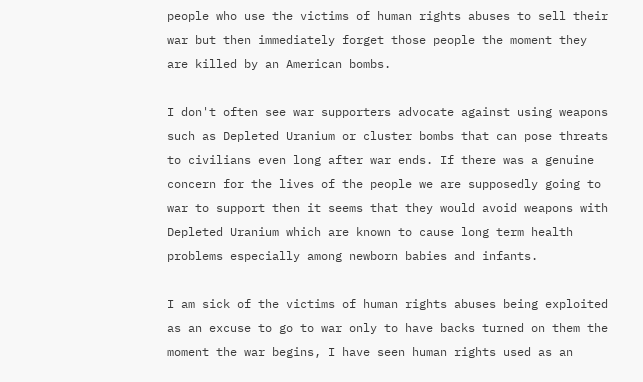people who use the victims of human rights abuses to sell their war but then immediately forget those people the moment they are killed by an American bombs.

I don't often see war supporters advocate against using weapons such as Depleted Uranium or cluster bombs that can pose threats to civilians even long after war ends. If there was a genuine concern for the lives of the people we are supposedly going to war to support then it seems that they would avoid weapons with Depleted Uranium which are known to cause long term health problems especially among newborn babies and infants.

I am sick of the victims of human rights abuses being exploited as an excuse to go to war only to have backs turned on them the moment the war begins, I have seen human rights used as an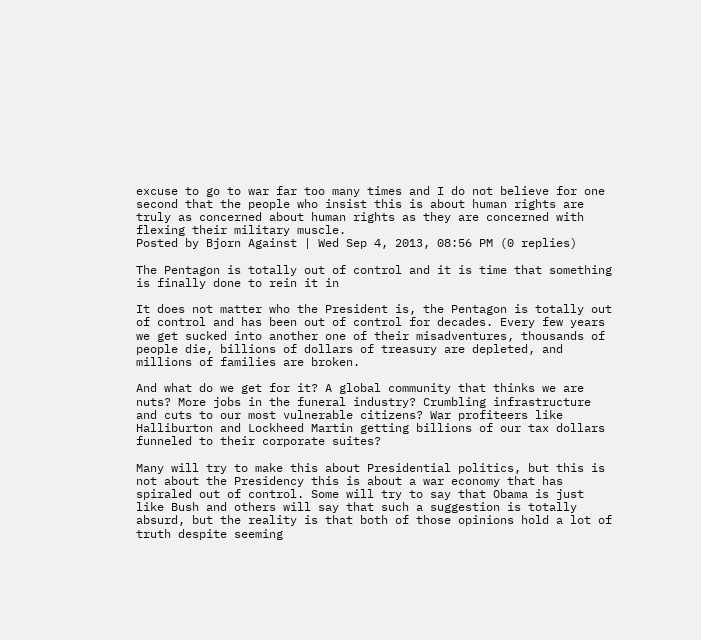excuse to go to war far too many times and I do not believe for one second that the people who insist this is about human rights are truly as concerned about human rights as they are concerned with flexing their military muscle.
Posted by Bjorn Against | Wed Sep 4, 2013, 08:56 PM (0 replies)

The Pentagon is totally out of control and it is time that something is finally done to rein it in

It does not matter who the President is, the Pentagon is totally out of control and has been out of control for decades. Every few years we get sucked into another one of their misadventures, thousands of people die, billions of dollars of treasury are depleted, and millions of families are broken.

And what do we get for it? A global community that thinks we are nuts? More jobs in the funeral industry? Crumbling infrastructure and cuts to our most vulnerable citizens? War profiteers like Halliburton and Lockheed Martin getting billions of our tax dollars funneled to their corporate suites?

Many will try to make this about Presidential politics, but this is not about the Presidency this is about a war economy that has spiraled out of control. Some will try to say that Obama is just like Bush and others will say that such a suggestion is totally absurd, but the reality is that both of those opinions hold a lot of truth despite seeming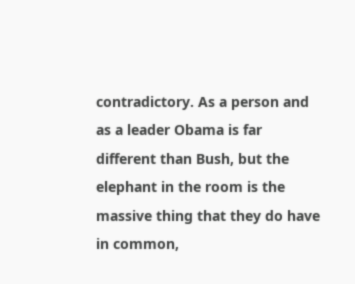contradictory. As a person and as a leader Obama is far different than Bush, but the elephant in the room is the massive thing that they do have in common,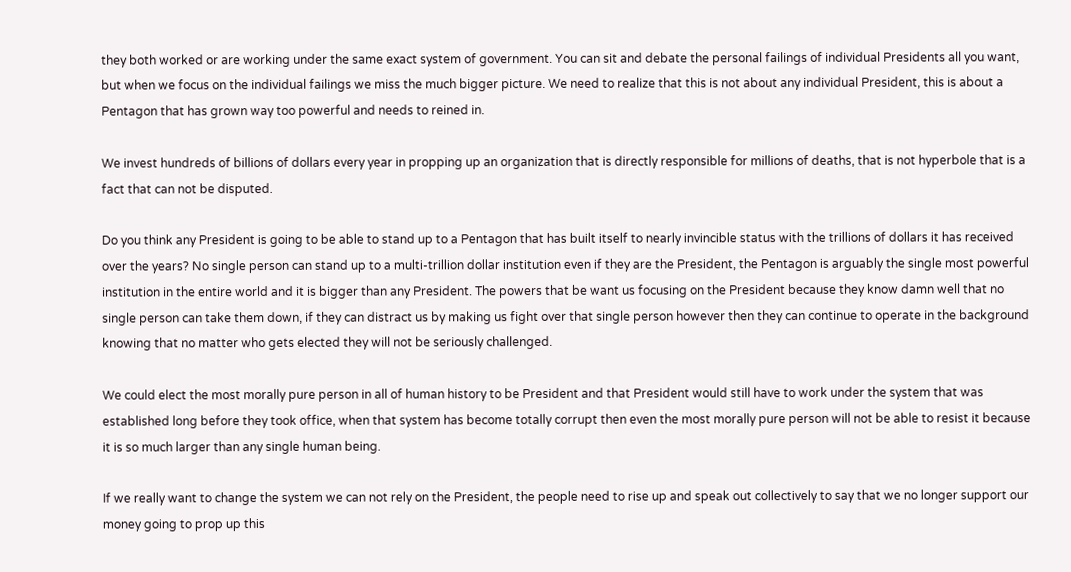they both worked or are working under the same exact system of government. You can sit and debate the personal failings of individual Presidents all you want, but when we focus on the individual failings we miss the much bigger picture. We need to realize that this is not about any individual President, this is about a Pentagon that has grown way too powerful and needs to reined in.

We invest hundreds of billions of dollars every year in propping up an organization that is directly responsible for millions of deaths, that is not hyperbole that is a fact that can not be disputed.

Do you think any President is going to be able to stand up to a Pentagon that has built itself to nearly invincible status with the trillions of dollars it has received over the years? No single person can stand up to a multi-trillion dollar institution even if they are the President, the Pentagon is arguably the single most powerful institution in the entire world and it is bigger than any President. The powers that be want us focusing on the President because they know damn well that no single person can take them down, if they can distract us by making us fight over that single person however then they can continue to operate in the background knowing that no matter who gets elected they will not be seriously challenged.

We could elect the most morally pure person in all of human history to be President and that President would still have to work under the system that was established long before they took office, when that system has become totally corrupt then even the most morally pure person will not be able to resist it because it is so much larger than any single human being.

If we really want to change the system we can not rely on the President, the people need to rise up and speak out collectively to say that we no longer support our money going to prop up this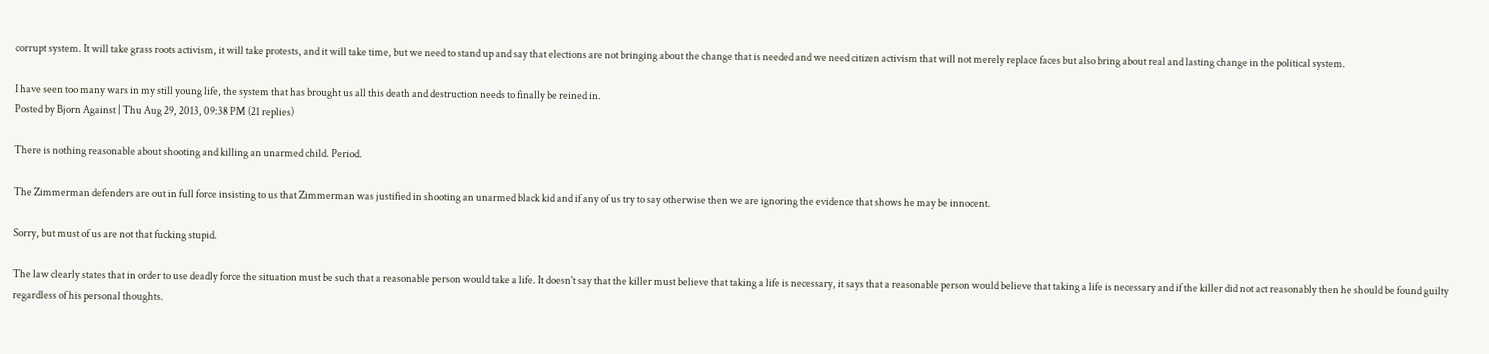corrupt system. It will take grass roots activism, it will take protests, and it will take time, but we need to stand up and say that elections are not bringing about the change that is needed and we need citizen activism that will not merely replace faces but also bring about real and lasting change in the political system.

I have seen too many wars in my still young life, the system that has brought us all this death and destruction needs to finally be reined in.
Posted by Bjorn Against | Thu Aug 29, 2013, 09:38 PM (21 replies)

There is nothing reasonable about shooting and killing an unarmed child. Period.

The Zimmerman defenders are out in full force insisting to us that Zimmerman was justified in shooting an unarmed black kid and if any of us try to say otherwise then we are ignoring the evidence that shows he may be innocent.

Sorry, but must of us are not that fucking stupid.

The law clearly states that in order to use deadly force the situation must be such that a reasonable person would take a life. It doesn't say that the killer must believe that taking a life is necessary, it says that a reasonable person would believe that taking a life is necessary and if the killer did not act reasonably then he should be found guilty regardless of his personal thoughts.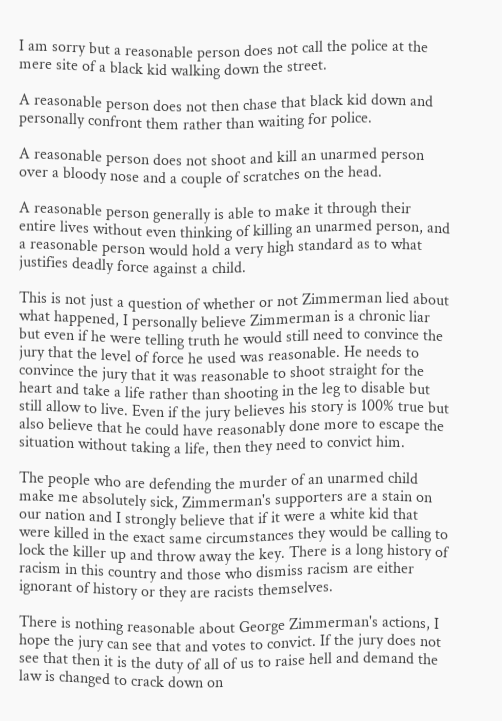I am sorry but a reasonable person does not call the police at the mere site of a black kid walking down the street.

A reasonable person does not then chase that black kid down and personally confront them rather than waiting for police.

A reasonable person does not shoot and kill an unarmed person over a bloody nose and a couple of scratches on the head.

A reasonable person generally is able to make it through their entire lives without even thinking of killing an unarmed person, and a reasonable person would hold a very high standard as to what justifies deadly force against a child.

This is not just a question of whether or not Zimmerman lied about what happened, I personally believe Zimmerman is a chronic liar but even if he were telling truth he would still need to convince the jury that the level of force he used was reasonable. He needs to convince the jury that it was reasonable to shoot straight for the heart and take a life rather than shooting in the leg to disable but still allow to live. Even if the jury believes his story is 100% true but also believe that he could have reasonably done more to escape the situation without taking a life, then they need to convict him.

The people who are defending the murder of an unarmed child make me absolutely sick, Zimmerman's supporters are a stain on our nation and I strongly believe that if it were a white kid that were killed in the exact same circumstances they would be calling to lock the killer up and throw away the key. There is a long history of racism in this country and those who dismiss racism are either ignorant of history or they are racists themselves.

There is nothing reasonable about George Zimmerman's actions, I hope the jury can see that and votes to convict. If the jury does not see that then it is the duty of all of us to raise hell and demand the law is changed to crack down on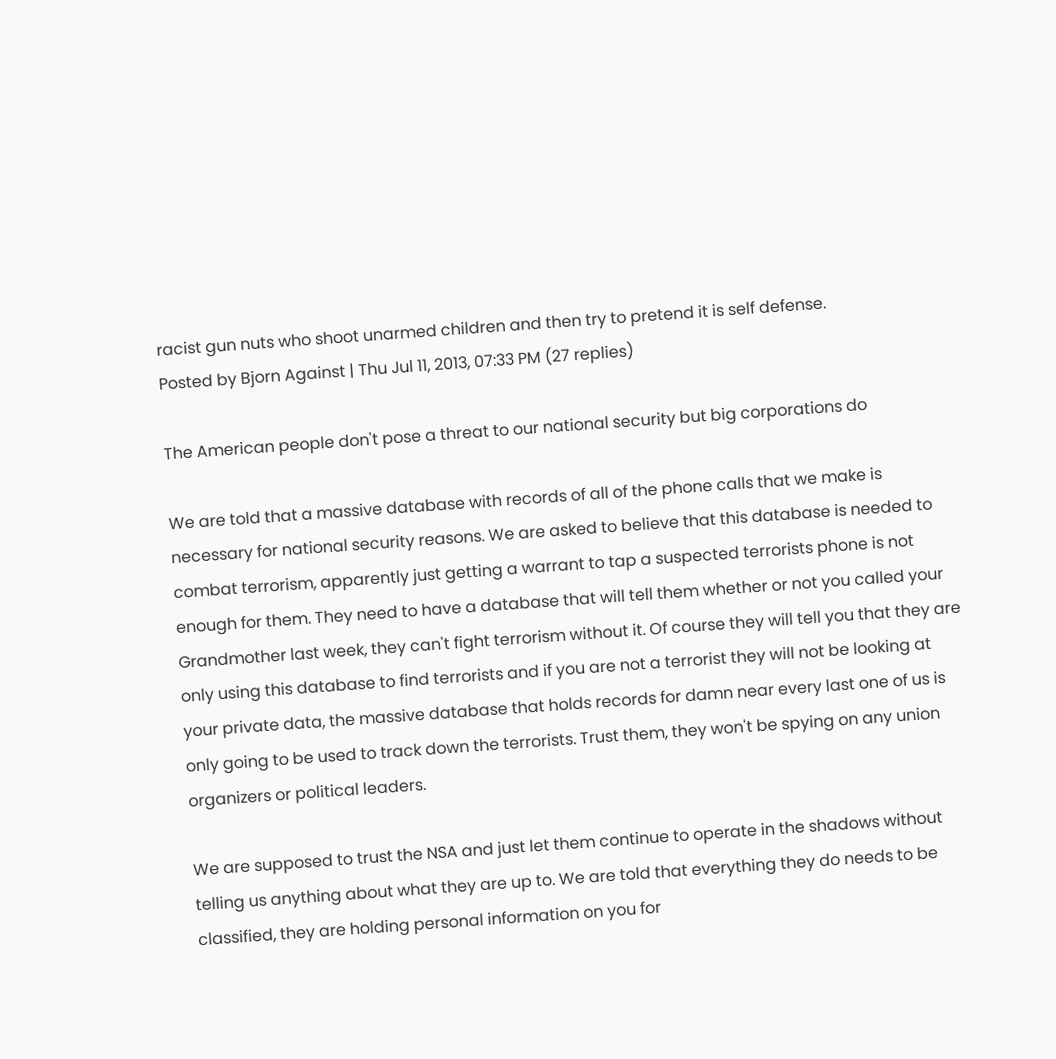racist gun nuts who shoot unarmed children and then try to pretend it is self defense.
Posted by Bjorn Against | Thu Jul 11, 2013, 07:33 PM (27 replies)

The American people don't pose a threat to our national security but big corporations do

We are told that a massive database with records of all of the phone calls that we make is necessary for national security reasons. We are asked to believe that this database is needed to combat terrorism, apparently just getting a warrant to tap a suspected terrorists phone is not enough for them. They need to have a database that will tell them whether or not you called your Grandmother last week, they can't fight terrorism without it. Of course they will tell you that they are only using this database to find terrorists and if you are not a terrorist they will not be looking at your private data, the massive database that holds records for damn near every last one of us is only going to be used to track down the terrorists. Trust them, they won't be spying on any union organizers or political leaders.

We are supposed to trust the NSA and just let them continue to operate in the shadows without telling us anything about what they are up to. We are told that everything they do needs to be classified, they are holding personal information on you for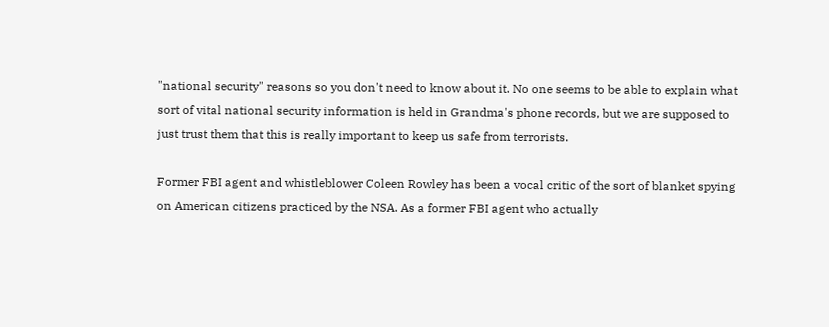"national security" reasons so you don't need to know about it. No one seems to be able to explain what sort of vital national security information is held in Grandma's phone records, but we are supposed to just trust them that this is really important to keep us safe from terrorists.

Former FBI agent and whistleblower Coleen Rowley has been a vocal critic of the sort of blanket spying on American citizens practiced by the NSA. As a former FBI agent who actually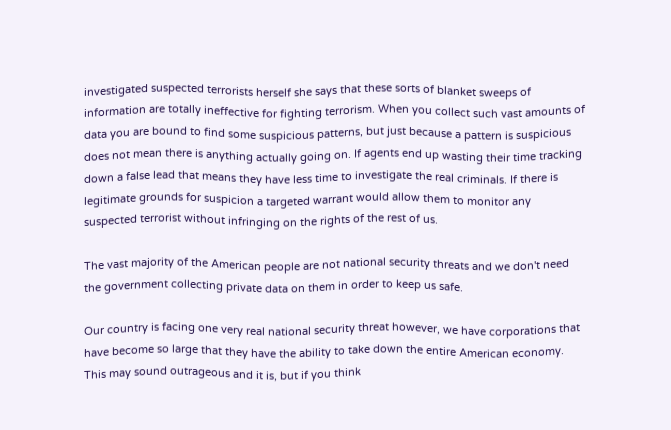investigated suspected terrorists herself she says that these sorts of blanket sweeps of information are totally ineffective for fighting terrorism. When you collect such vast amounts of data you are bound to find some suspicious patterns, but just because a pattern is suspicious does not mean there is anything actually going on. If agents end up wasting their time tracking down a false lead that means they have less time to investigate the real criminals. If there is legitimate grounds for suspicion a targeted warrant would allow them to monitor any suspected terrorist without infringing on the rights of the rest of us.

The vast majority of the American people are not national security threats and we don't need the government collecting private data on them in order to keep us safe.

Our country is facing one very real national security threat however, we have corporations that have become so large that they have the ability to take down the entire American economy. This may sound outrageous and it is, but if you think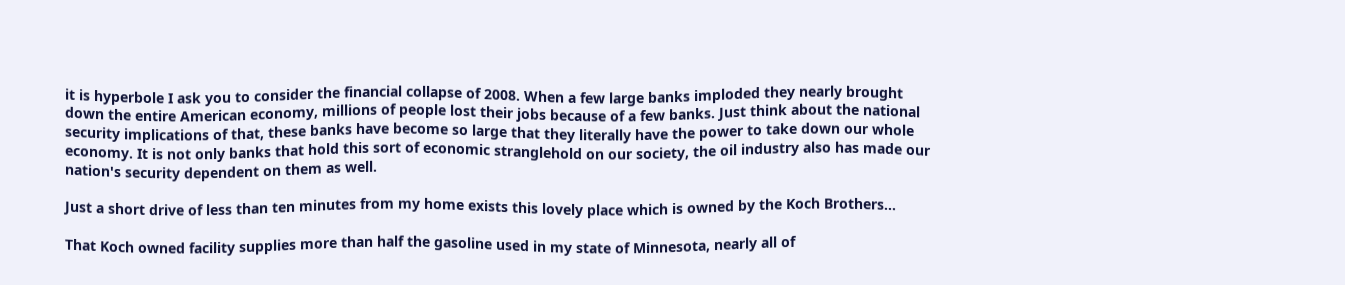it is hyperbole I ask you to consider the financial collapse of 2008. When a few large banks imploded they nearly brought down the entire American economy, millions of people lost their jobs because of a few banks. Just think about the national security implications of that, these banks have become so large that they literally have the power to take down our whole economy. It is not only banks that hold this sort of economic stranglehold on our society, the oil industry also has made our nation's security dependent on them as well.

Just a short drive of less than ten minutes from my home exists this lovely place which is owned by the Koch Brothers...

That Koch owned facility supplies more than half the gasoline used in my state of Minnesota, nearly all of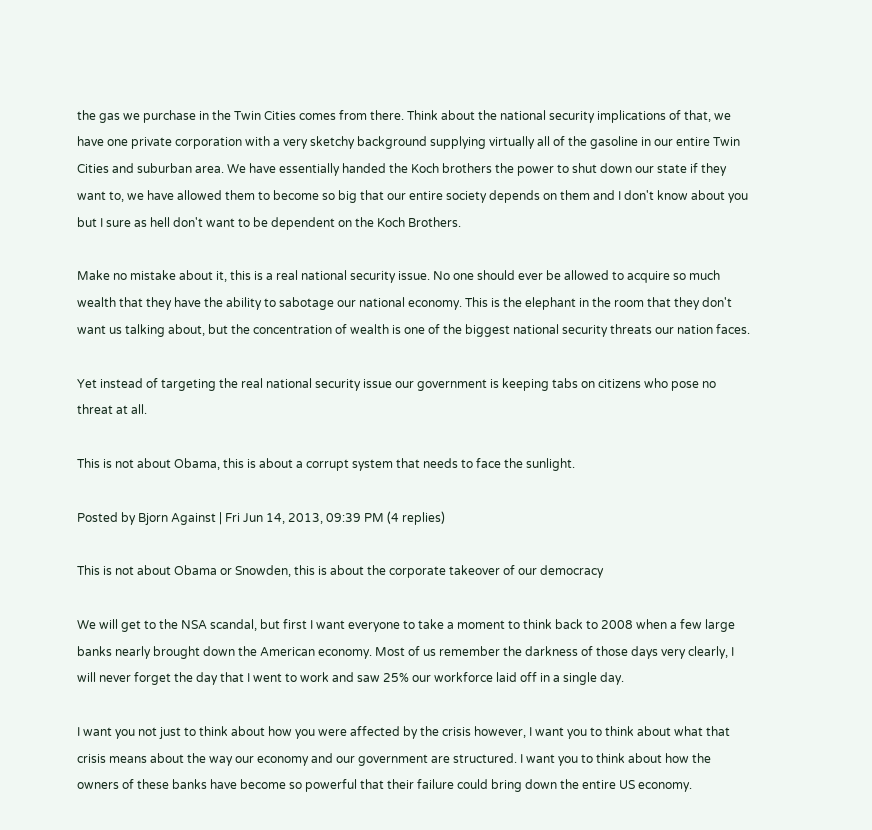the gas we purchase in the Twin Cities comes from there. Think about the national security implications of that, we have one private corporation with a very sketchy background supplying virtually all of the gasoline in our entire Twin Cities and suburban area. We have essentially handed the Koch brothers the power to shut down our state if they want to, we have allowed them to become so big that our entire society depends on them and I don't know about you but I sure as hell don't want to be dependent on the Koch Brothers.

Make no mistake about it, this is a real national security issue. No one should ever be allowed to acquire so much wealth that they have the ability to sabotage our national economy. This is the elephant in the room that they don't want us talking about, but the concentration of wealth is one of the biggest national security threats our nation faces.

Yet instead of targeting the real national security issue our government is keeping tabs on citizens who pose no threat at all.

This is not about Obama, this is about a corrupt system that needs to face the sunlight.

Posted by Bjorn Against | Fri Jun 14, 2013, 09:39 PM (4 replies)

This is not about Obama or Snowden, this is about the corporate takeover of our democracy

We will get to the NSA scandal, but first I want everyone to take a moment to think back to 2008 when a few large banks nearly brought down the American economy. Most of us remember the darkness of those days very clearly, I will never forget the day that I went to work and saw 25% our workforce laid off in a single day.

I want you not just to think about how you were affected by the crisis however, I want you to think about what that crisis means about the way our economy and our government are structured. I want you to think about how the owners of these banks have become so powerful that their failure could bring down the entire US economy.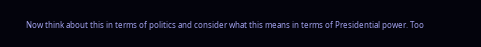Now think about this in terms of politics and consider what this means in terms of Presidential power. Too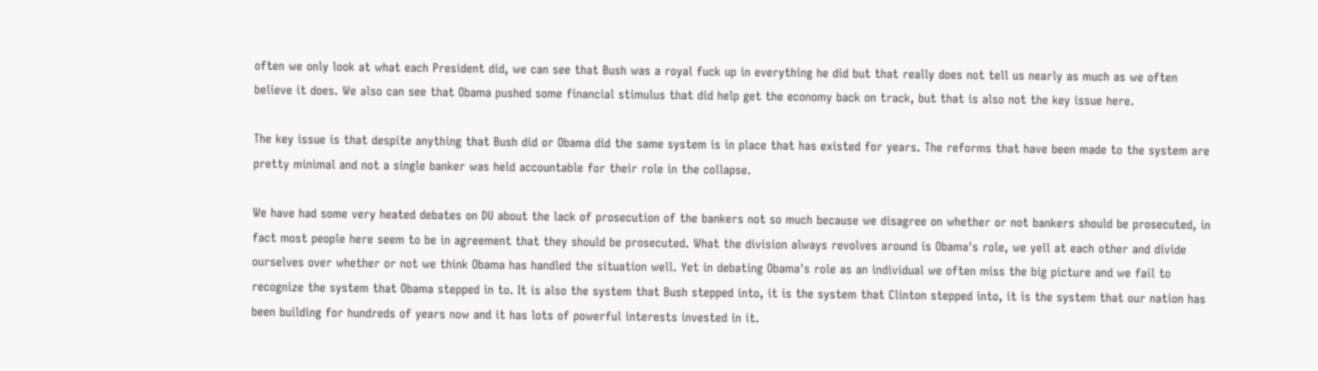often we only look at what each President did, we can see that Bush was a royal fuck up in everything he did but that really does not tell us nearly as much as we often believe it does. We also can see that Obama pushed some financial stimulus that did help get the economy back on track, but that is also not the key issue here.

The key issue is that despite anything that Bush did or Obama did the same system is in place that has existed for years. The reforms that have been made to the system are pretty minimal and not a single banker was held accountable for their role in the collapse.

We have had some very heated debates on DU about the lack of prosecution of the bankers not so much because we disagree on whether or not bankers should be prosecuted, in fact most people here seem to be in agreement that they should be prosecuted. What the division always revolves around is Obama's role, we yell at each other and divide ourselves over whether or not we think Obama has handled the situation well. Yet in debating Obama's role as an individual we often miss the big picture and we fail to recognize the system that Obama stepped in to. It is also the system that Bush stepped into, it is the system that Clinton stepped into, it is the system that our nation has been building for hundreds of years now and it has lots of powerful interests invested in it.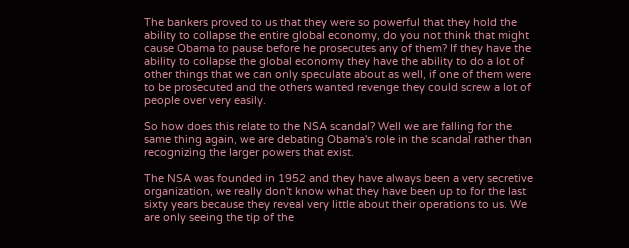The bankers proved to us that they were so powerful that they hold the ability to collapse the entire global economy, do you not think that might cause Obama to pause before he prosecutes any of them? If they have the ability to collapse the global economy they have the ability to do a lot of other things that we can only speculate about as well, if one of them were to be prosecuted and the others wanted revenge they could screw a lot of people over very easily.

So how does this relate to the NSA scandal? Well we are falling for the same thing again, we are debating Obama's role in the scandal rather than recognizing the larger powers that exist.

The NSA was founded in 1952 and they have always been a very secretive organization, we really don't know what they have been up to for the last sixty years because they reveal very little about their operations to us. We are only seeing the tip of the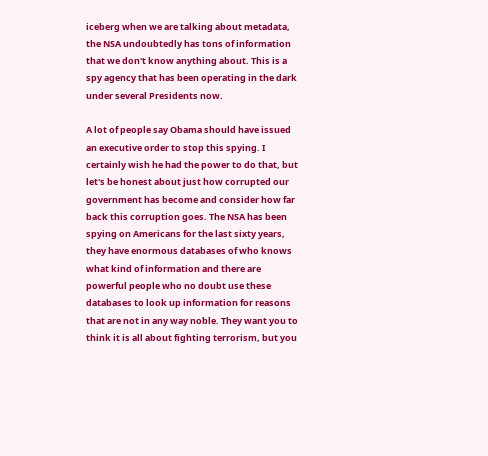iceberg when we are talking about metadata, the NSA undoubtedly has tons of information that we don't know anything about. This is a spy agency that has been operating in the dark under several Presidents now.

A lot of people say Obama should have issued an executive order to stop this spying. I certainly wish he had the power to do that, but let's be honest about just how corrupted our government has become and consider how far back this corruption goes. The NSA has been spying on Americans for the last sixty years, they have enormous databases of who knows what kind of information and there are powerful people who no doubt use these databases to look up information for reasons that are not in any way noble. They want you to think it is all about fighting terrorism, but you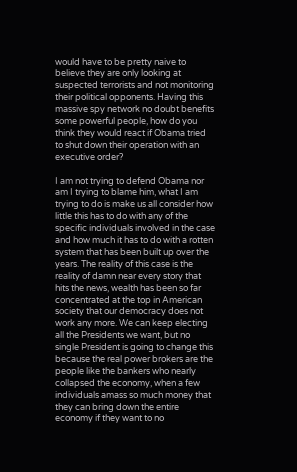would have to be pretty naive to believe they are only looking at suspected terrorists and not monitoring their political opponents. Having this massive spy network no doubt benefits some powerful people, how do you think they would react if Obama tried to shut down their operation with an executive order?

I am not trying to defend Obama nor am I trying to blame him, what I am trying to do is make us all consider how little this has to do with any of the specific individuals involved in the case and how much it has to do with a rotten system that has been built up over the years. The reality of this case is the reality of damn near every story that hits the news, wealth has been so far concentrated at the top in American society that our democracy does not work any more. We can keep electing all the Presidents we want, but no single President is going to change this because the real power brokers are the people like the bankers who nearly collapsed the economy, when a few individuals amass so much money that they can bring down the entire economy if they want to no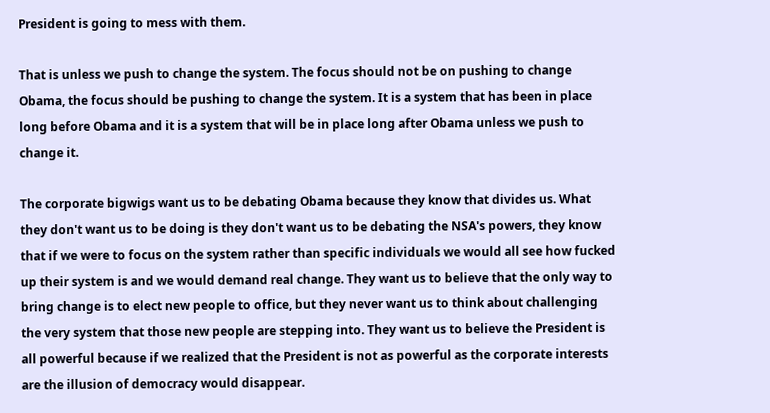President is going to mess with them.

That is unless we push to change the system. The focus should not be on pushing to change Obama, the focus should be pushing to change the system. It is a system that has been in place long before Obama and it is a system that will be in place long after Obama unless we push to change it.

The corporate bigwigs want us to be debating Obama because they know that divides us. What they don't want us to be doing is they don't want us to be debating the NSA's powers, they know that if we were to focus on the system rather than specific individuals we would all see how fucked up their system is and we would demand real change. They want us to believe that the only way to bring change is to elect new people to office, but they never want us to think about challenging the very system that those new people are stepping into. They want us to believe the President is all powerful because if we realized that the President is not as powerful as the corporate interests are the illusion of democracy would disappear.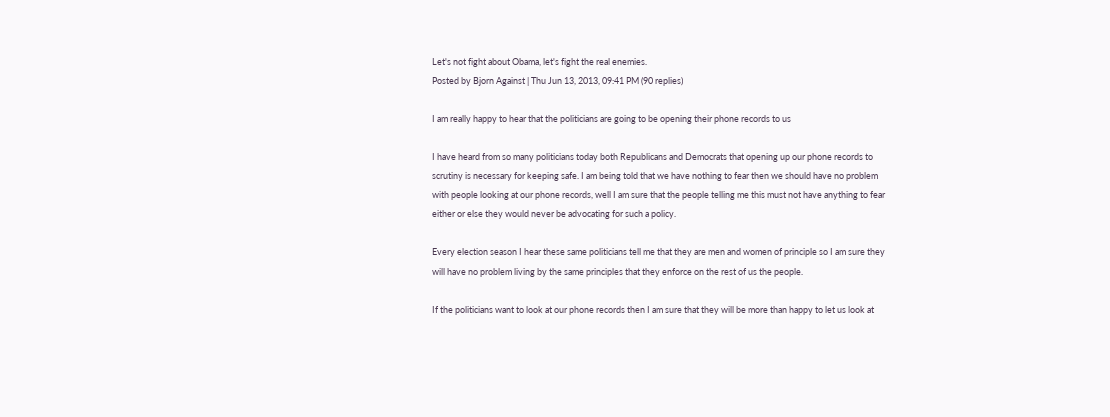Let's not fight about Obama, let's fight the real enemies.
Posted by Bjorn Against | Thu Jun 13, 2013, 09:41 PM (90 replies)

I am really happy to hear that the politicians are going to be opening their phone records to us

I have heard from so many politicians today both Republicans and Democrats that opening up our phone records to scrutiny is necessary for keeping safe. I am being told that we have nothing to fear then we should have no problem with people looking at our phone records, well I am sure that the people telling me this must not have anything to fear either or else they would never be advocating for such a policy.

Every election season I hear these same politicians tell me that they are men and women of principle so I am sure they will have no problem living by the same principles that they enforce on the rest of us the people.

If the politicians want to look at our phone records then I am sure that they will be more than happy to let us look at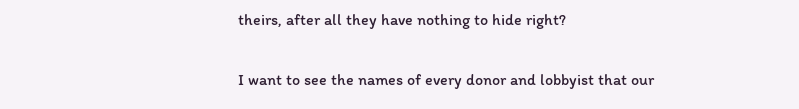theirs, after all they have nothing to hide right?

I want to see the names of every donor and lobbyist that our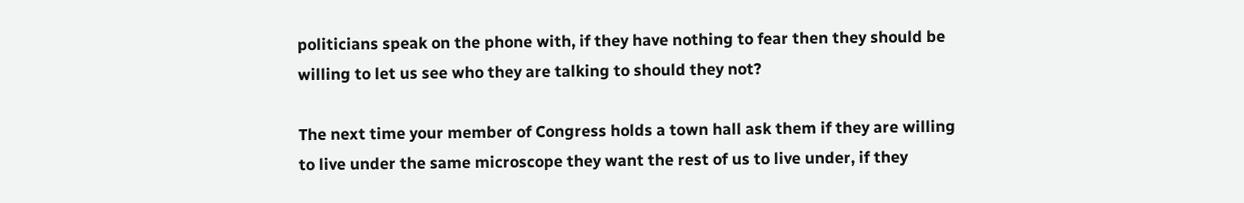politicians speak on the phone with, if they have nothing to fear then they should be willing to let us see who they are talking to should they not?

The next time your member of Congress holds a town hall ask them if they are willing to live under the same microscope they want the rest of us to live under, if they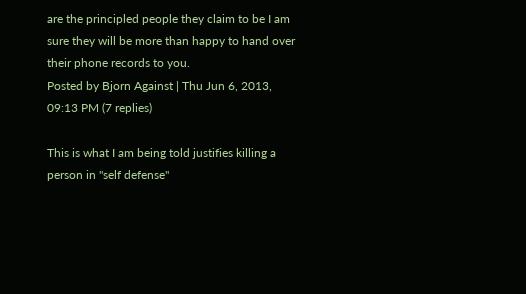are the principled people they claim to be I am sure they will be more than happy to hand over their phone records to you.
Posted by Bjorn Against | Thu Jun 6, 2013, 09:13 PM (7 replies)

This is what I am being told justifies killing a person in "self defense"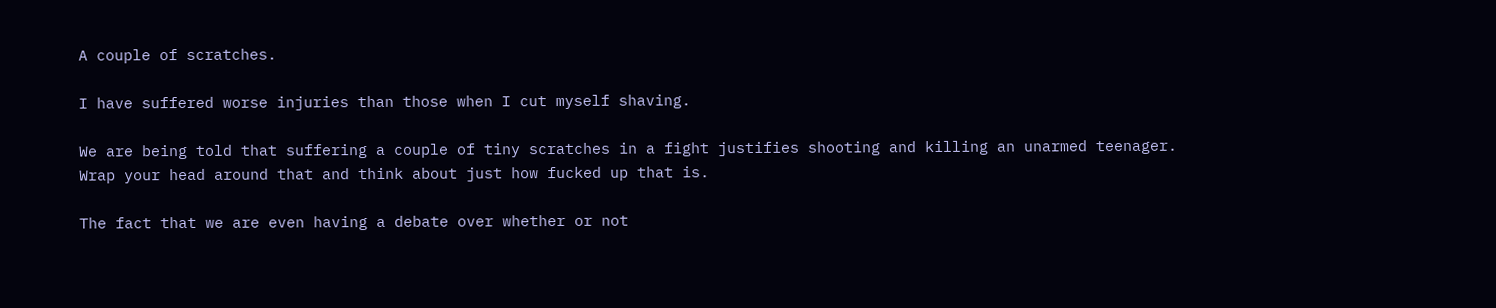A couple of scratches.

I have suffered worse injuries than those when I cut myself shaving.

We are being told that suffering a couple of tiny scratches in a fight justifies shooting and killing an unarmed teenager. Wrap your head around that and think about just how fucked up that is.

The fact that we are even having a debate over whether or not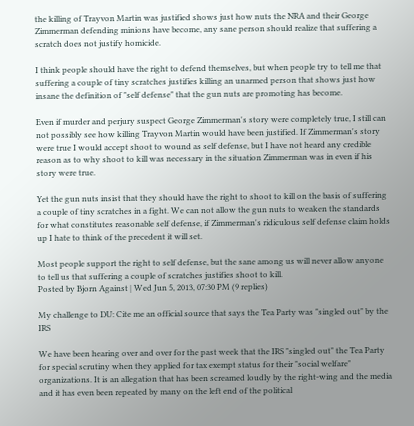the killing of Trayvon Martin was justified shows just how nuts the NRA and their George Zimmerman defending minions have become, any sane person should realize that suffering a scratch does not justify homicide.

I think people should have the right to defend themselves, but when people try to tell me that suffering a couple of tiny scratches justifies killing an unarmed person that shows just how insane the definition of "self defense" that the gun nuts are promoting has become.

Even if murder and perjury suspect George Zimmerman's story were completely true, I still can not possibly see how killing Trayvon Martin would have been justified. If Zimmerman's story were true I would accept shoot to wound as self defense, but I have not heard any credible reason as to why shoot to kill was necessary in the situation Zimmerman was in even if his story were true.

Yet the gun nuts insist that they should have the right to shoot to kill on the basis of suffering a couple of tiny scratches in a fight. We can not allow the gun nuts to weaken the standards for what constitutes reasonable self defense, if Zimmerman's ridiculous self defense claim holds up I hate to think of the precedent it will set.

Most people support the right to self defense, but the sane among us will never allow anyone to tell us that suffering a couple of scratches justifies shoot to kill.
Posted by Bjorn Against | Wed Jun 5, 2013, 07:30 PM (9 replies)

My challenge to DU: Cite me an official source that says the Tea Party was "singled out" by the IRS

We have been hearing over and over for the past week that the IRS "singled out" the Tea Party for special scrutiny when they applied for tax exempt status for their "social welfare" organizations. It is an allegation that has been screamed loudly by the right-wing and the media and it has even been repeated by many on the left end of the political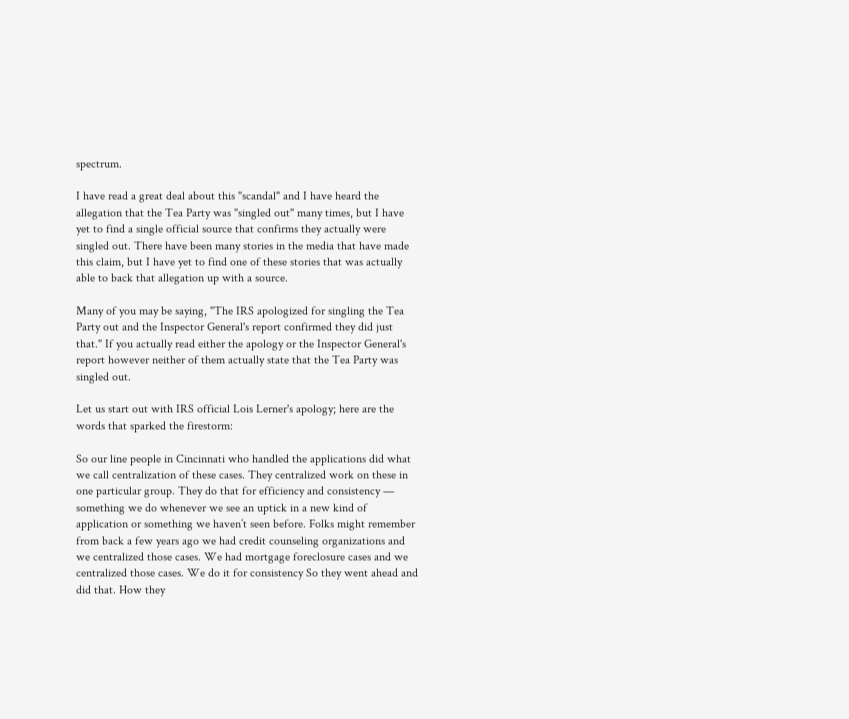spectrum.

I have read a great deal about this "scandal" and I have heard the allegation that the Tea Party was "singled out" many times, but I have yet to find a single official source that confirms they actually were singled out. There have been many stories in the media that have made this claim, but I have yet to find one of these stories that was actually able to back that allegation up with a source.

Many of you may be saying, "The IRS apologized for singling the Tea Party out and the Inspector General's report confirmed they did just that." If you actually read either the apology or the Inspector General's report however neither of them actually state that the Tea Party was singled out.

Let us start out with IRS official Lois Lerner's apology; here are the words that sparked the firestorm:

So our line people in Cincinnati who handled the applications did what we call centralization of these cases. They centralized work on these in one particular group. They do that for efficiency and consistency — something we do whenever we see an uptick in a new kind of application or something we haven’t seen before. Folks might remember from back a few years ago we had credit counseling organizations and we centralized those cases. We had mortgage foreclosure cases and we centralized those cases. We do it for consistency So they went ahead and did that. How they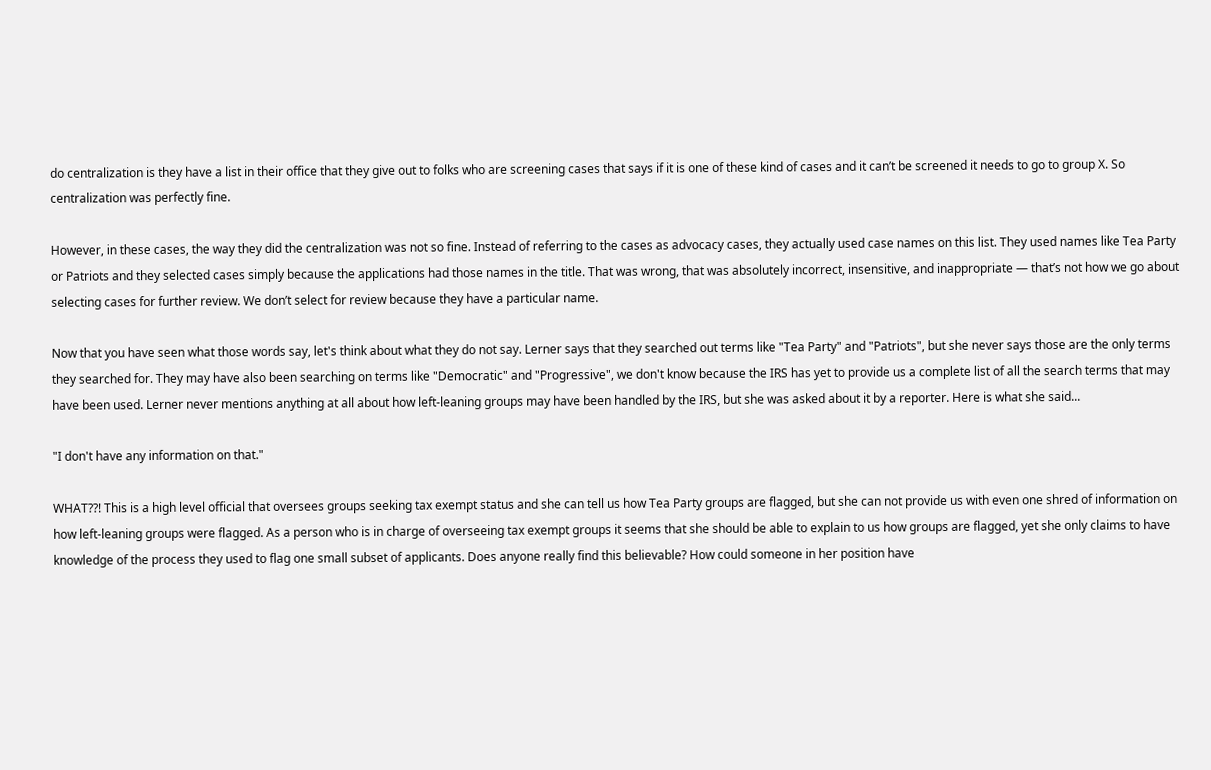do centralization is they have a list in their office that they give out to folks who are screening cases that says if it is one of these kind of cases and it can’t be screened it needs to go to group X. So centralization was perfectly fine.

However, in these cases, the way they did the centralization was not so fine. Instead of referring to the cases as advocacy cases, they actually used case names on this list. They used names like Tea Party or Patriots and they selected cases simply because the applications had those names in the title. That was wrong, that was absolutely incorrect, insensitive, and inappropriate — that’s not how we go about selecting cases for further review. We don’t select for review because they have a particular name.

Now that you have seen what those words say, let's think about what they do not say. Lerner says that they searched out terms like "Tea Party" and "Patriots", but she never says those are the only terms they searched for. They may have also been searching on terms like "Democratic" and "Progressive", we don't know because the IRS has yet to provide us a complete list of all the search terms that may have been used. Lerner never mentions anything at all about how left-leaning groups may have been handled by the IRS, but she was asked about it by a reporter. Here is what she said...

"I don't have any information on that."

WHAT??! This is a high level official that oversees groups seeking tax exempt status and she can tell us how Tea Party groups are flagged, but she can not provide us with even one shred of information on how left-leaning groups were flagged. As a person who is in charge of overseeing tax exempt groups it seems that she should be able to explain to us how groups are flagged, yet she only claims to have knowledge of the process they used to flag one small subset of applicants. Does anyone really find this believable? How could someone in her position have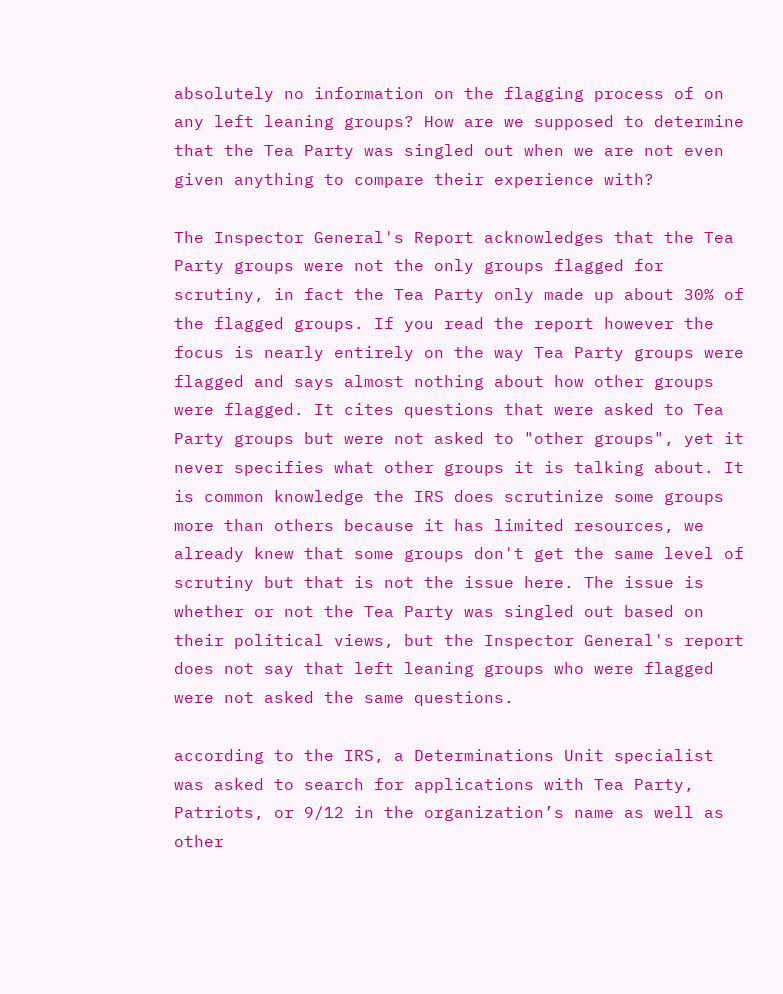absolutely no information on the flagging process of on any left leaning groups? How are we supposed to determine that the Tea Party was singled out when we are not even given anything to compare their experience with?

The Inspector General's Report acknowledges that the Tea Party groups were not the only groups flagged for scrutiny, in fact the Tea Party only made up about 30% of the flagged groups. If you read the report however the focus is nearly entirely on the way Tea Party groups were flagged and says almost nothing about how other groups were flagged. It cites questions that were asked to Tea Party groups but were not asked to "other groups", yet it never specifies what other groups it is talking about. It is common knowledge the IRS does scrutinize some groups more than others because it has limited resources, we already knew that some groups don't get the same level of scrutiny but that is not the issue here. The issue is whether or not the Tea Party was singled out based on their political views, but the Inspector General's report does not say that left leaning groups who were flagged were not asked the same questions.

according to the IRS, a Determinations Unit specialist was asked to search for applications with Tea Party, Patriots, or 9/12 in the organization’s name as well as other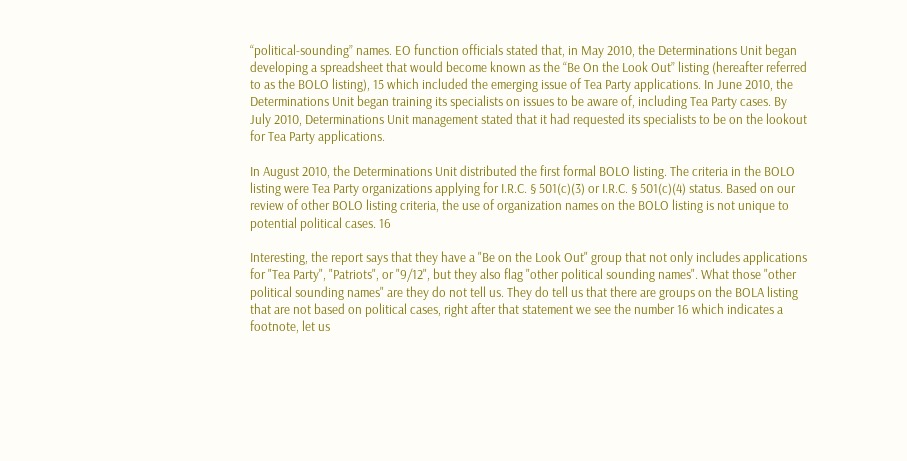“political-sounding” names. EO function officials stated that, in May 2010, the Determinations Unit began developing a spreadsheet that would become known as the “Be On the Look Out” listing (hereafter referred to as the BOLO listing), 15 which included the emerging issue of Tea Party applications. In June 2010, the Determinations Unit began training its specialists on issues to be aware of, including Tea Party cases. By July 2010, Determinations Unit management stated that it had requested its specialists to be on the lookout for Tea Party applications.

In August 2010, the Determinations Unit distributed the first formal BOLO listing. The criteria in the BOLO listing were Tea Party organizations applying for I.R.C. § 501(c)(3) or I.R.C. § 501(c)(4) status. Based on our review of other BOLO listing criteria, the use of organization names on the BOLO listing is not unique to potential political cases. 16

Interesting, the report says that they have a "Be on the Look Out" group that not only includes applications for "Tea Party", "Patriots", or "9/12", but they also flag "other political sounding names". What those "other political sounding names" are they do not tell us. They do tell us that there are groups on the BOLA listing that are not based on political cases, right after that statement we see the number 16 which indicates a footnote, let us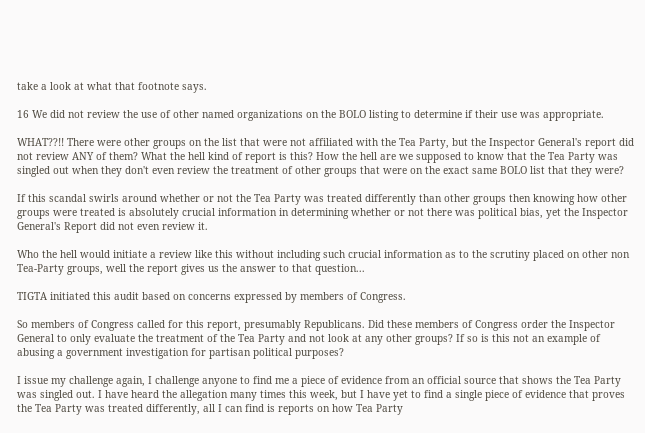take a look at what that footnote says.

16 We did not review the use of other named organizations on the BOLO listing to determine if their use was appropriate.

WHAT??!! There were other groups on the list that were not affiliated with the Tea Party, but the Inspector General's report did not review ANY of them? What the hell kind of report is this? How the hell are we supposed to know that the Tea Party was singled out when they don't even review the treatment of other groups that were on the exact same BOLO list that they were?

If this scandal swirls around whether or not the Tea Party was treated differently than other groups then knowing how other groups were treated is absolutely crucial information in determining whether or not there was political bias, yet the Inspector General's Report did not even review it.

Who the hell would initiate a review like this without including such crucial information as to the scrutiny placed on other non Tea-Party groups, well the report gives us the answer to that question...

TIGTA initiated this audit based on concerns expressed by members of Congress.

So members of Congress called for this report, presumably Republicans. Did these members of Congress order the Inspector General to only evaluate the treatment of the Tea Party and not look at any other groups? If so is this not an example of abusing a government investigation for partisan political purposes?

I issue my challenge again, I challenge anyone to find me a piece of evidence from an official source that shows the Tea Party was singled out. I have heard the allegation many times this week, but I have yet to find a single piece of evidence that proves the Tea Party was treated differently, all I can find is reports on how Tea Party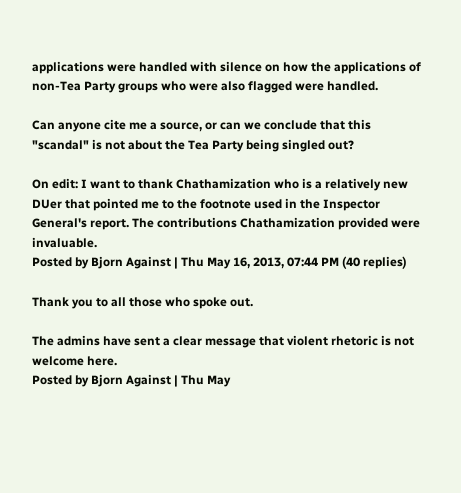applications were handled with silence on how the applications of non-Tea Party groups who were also flagged were handled.

Can anyone cite me a source, or can we conclude that this "scandal" is not about the Tea Party being singled out?

On edit: I want to thank Chathamization who is a relatively new DUer that pointed me to the footnote used in the Inspector General's report. The contributions Chathamization provided were invaluable.
Posted by Bjorn Against | Thu May 16, 2013, 07:44 PM (40 replies)

Thank you to all those who spoke out.

The admins have sent a clear message that violent rhetoric is not welcome here.
Posted by Bjorn Against | Thu May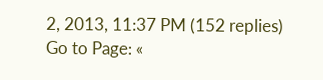2, 2013, 11:37 PM (152 replies)
Go to Page: «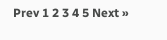Prev 1 2 3 4 5 Next »